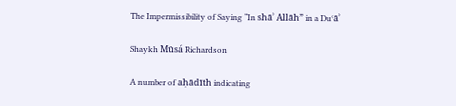The Impermissibility of Saying “In shāʾ Allāh” in a Duʿāʾ

Shaykh Mūsá Richardson

A number of aḥādīth indicating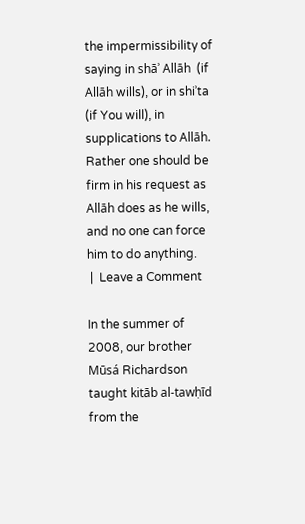the impermissibility of saying in shāʾ Allāh  (if Allāh wills), or in shiʾta (if You will), in supplications to Allāh. Rather one should be firm in his request as Allāh does as he wills, and no one can force him to do anything.
 |  Leave a Comment

In the summer of 2008, our brother Mūsá Richardson taught kitāb al-tawḥīd from the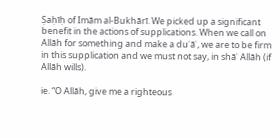Ṣaḥīḥ of Imām al-Bukhārī. We picked up a significant benefit in the actions of supplications. When we call on Allāh for something and make a duʿāʾ, we are to be firm in this supplication and we must not say, in shāʾ Allāh (if Allāh wills).

ie. “O Allāh, give me a righteous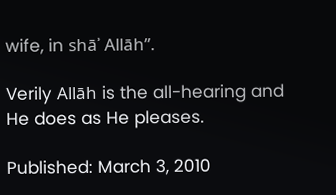wife, in shāʾ Allāh”.

Verily Allāh is the all-hearing and He does as He pleases.

Published: March 3, 2010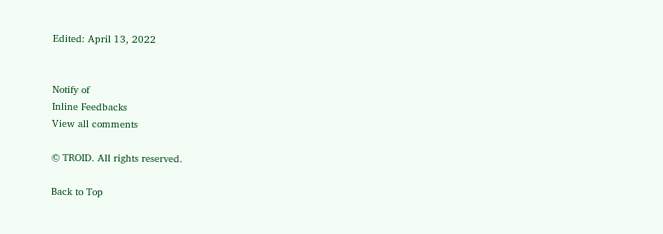Edited: April 13, 2022


Notify of
Inline Feedbacks
View all comments

© TROID. All rights reserved.

Back to Top